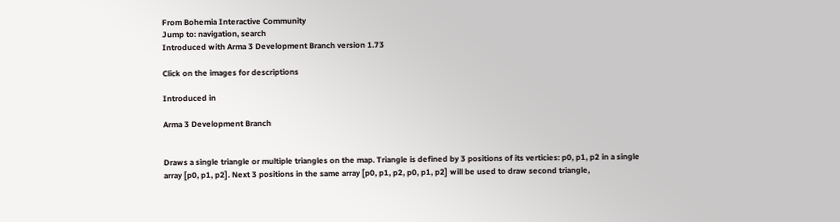From Bohemia Interactive Community
Jump to: navigation, search
Introduced with Arma 3 Development Branch version 1.73

Click on the images for descriptions

Introduced in

Arma 3 Development Branch


Draws a single triangle or multiple triangles on the map. Triangle is defined by 3 positions of its verticies: p0, p1, p2 in a single array [p0, p1, p2]. Next 3 positions in the same array [p0, p1, p2, p0, p1, p2] will be used to draw second triangle,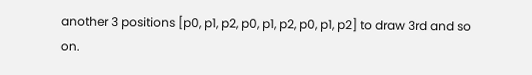another 3 positions [p0, p1, p2, p0, p1, p2, p0, p1, p2] to draw 3rd and so on.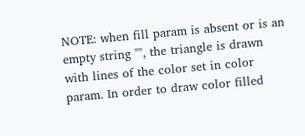NOTE: when fill param is absent or is an empty string "", the triangle is drawn with lines of the color set in color param. In order to draw color filled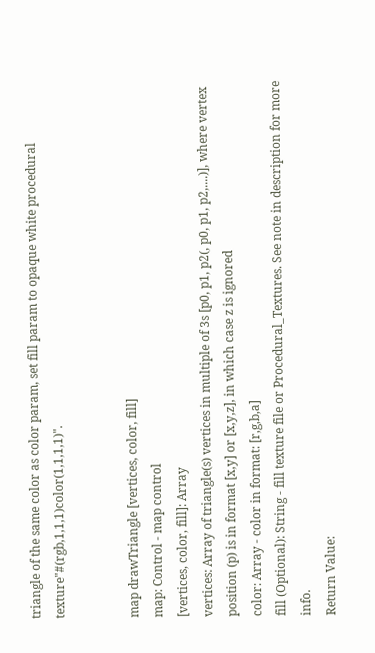triangle of the same color as color param, set fill param to opaque white procedural texture"#(rgb,1,1,1)color(1,1,1,1)".


map drawTriangle [vertices, color, fill]
map: Control - map control
[vertices, color, fill]: Array
vertices: Array of triangle(s) vertices in multiple of 3s [p0, p1, p2(, p0, p1, p2,....)], where vertex position (p) is in format [x,y] or [x,y,z], in which case z is ignored
color: Array - color in format: [r,g,b,a]
fill (Optional): String - fill texture file or Procedural_Textures. See note in description for more info.
Return Value: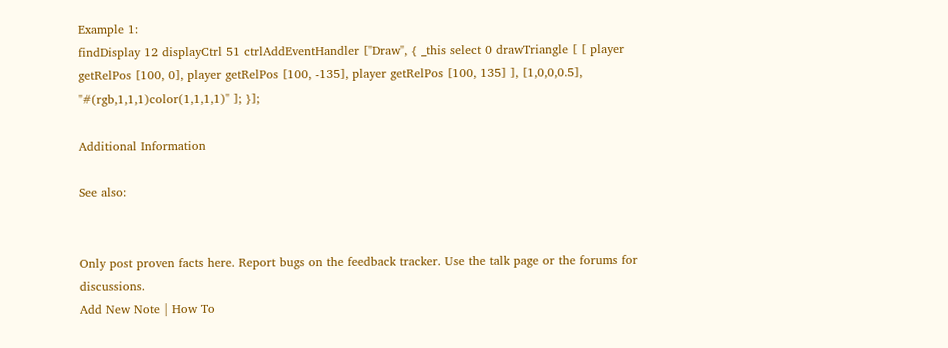Example 1:
findDisplay 12 displayCtrl 51 ctrlAddEventHandler ["Draw", { _this select 0 drawTriangle [ [ player getRelPos [100, 0], player getRelPos [100, -135], player getRelPos [100, 135] ], [1,0,0,0.5], "#(rgb,1,1,1)color(1,1,1,1)" ]; }];

Additional Information

See also:


Only post proven facts here. Report bugs on the feedback tracker. Use the talk page or the forums for discussions.
Add New Note | How To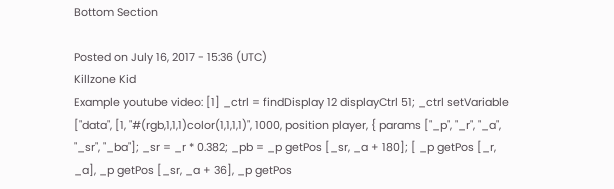Bottom Section

Posted on July 16, 2017 - 15:36 (UTC)
Killzone Kid
Example youtube video: [1] _ctrl = findDisplay 12 displayCtrl 51; _ctrl setVariable ["data", [1, "#(rgb,1,1,1)color(1,1,1,1)", 1000, position player, { params ["_p", "_r", "_a", "_sr", "_ba"]; _sr = _r * 0.382; _pb = _p getPos [_sr, _a + 180]; [ _p getPos [_r, _a], _p getPos [_sr, _a + 36], _p getPos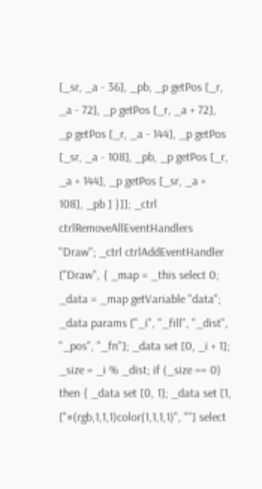[_sr, _a - 36], _pb, _p getPos [_r, _a - 72], _p getPos [_r, _a + 72], _p getPos [_r, _a - 144], _p getPos [_sr, _a - 108], _pb, _p getPos [_r, _a + 144], _p getPos [_sr, _a + 108], _pb ] }]]; _ctrl ctrlRemoveAllEventHandlers "Draw"; _ctrl ctrlAddEventHandler ["Draw", { _map = _this select 0; _data = _map getVariable "data"; _data params ["_i", "_fill", "_dist", "_pos", "_fn"]; _data set [0, _i + 1]; _size = _i % _dist; if (_size == 0) then { _data set [0, 1]; _data set [1, ["#(rgb,1,1,1)color(1,1,1,1)", ""] select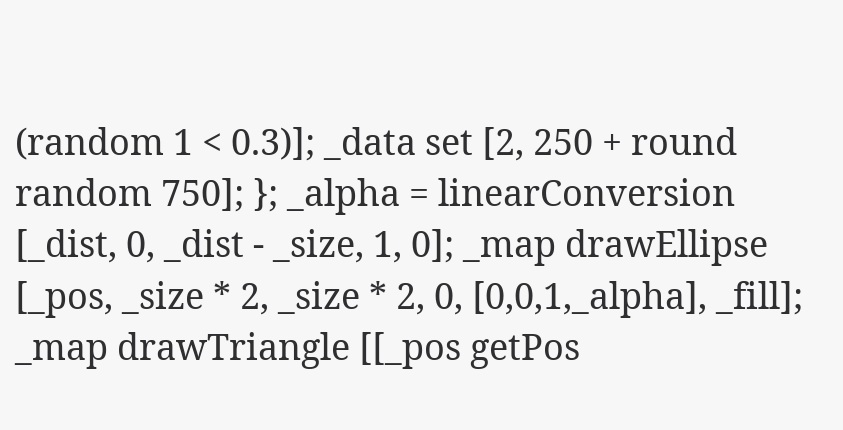(random 1 < 0.3)]; _data set [2, 250 + round random 750]; }; _alpha = linearConversion [_dist, 0, _dist - _size, 1, 0]; _map drawEllipse [_pos, _size * 2, _size * 2, 0, [0,0,1,_alpha], _fill]; _map drawTriangle [[_pos getPos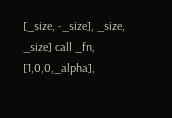[_size, -_size], _size, _size] call _fn, [1,0,0,_alpha],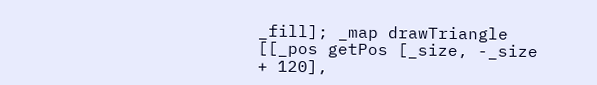_fill]; _map drawTriangle [[_pos getPos [_size, -_size + 120],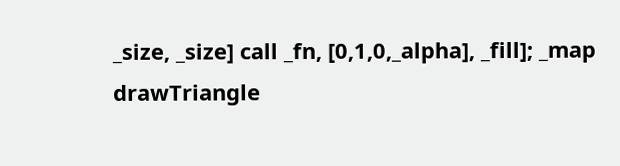_size, _size] call _fn, [0,1,0,_alpha], _fill]; _map drawTriangle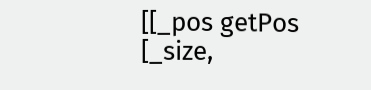[[_pos getPos [_size,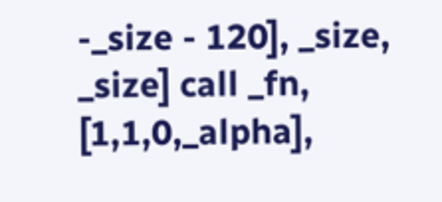-_size - 120], _size, _size] call _fn, [1,1,0,_alpha],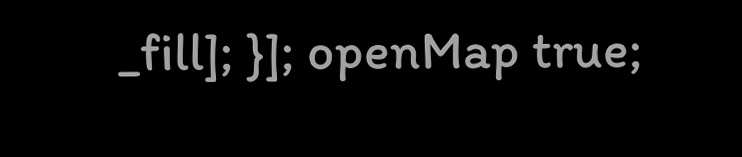_fill]; }]; openMap true;